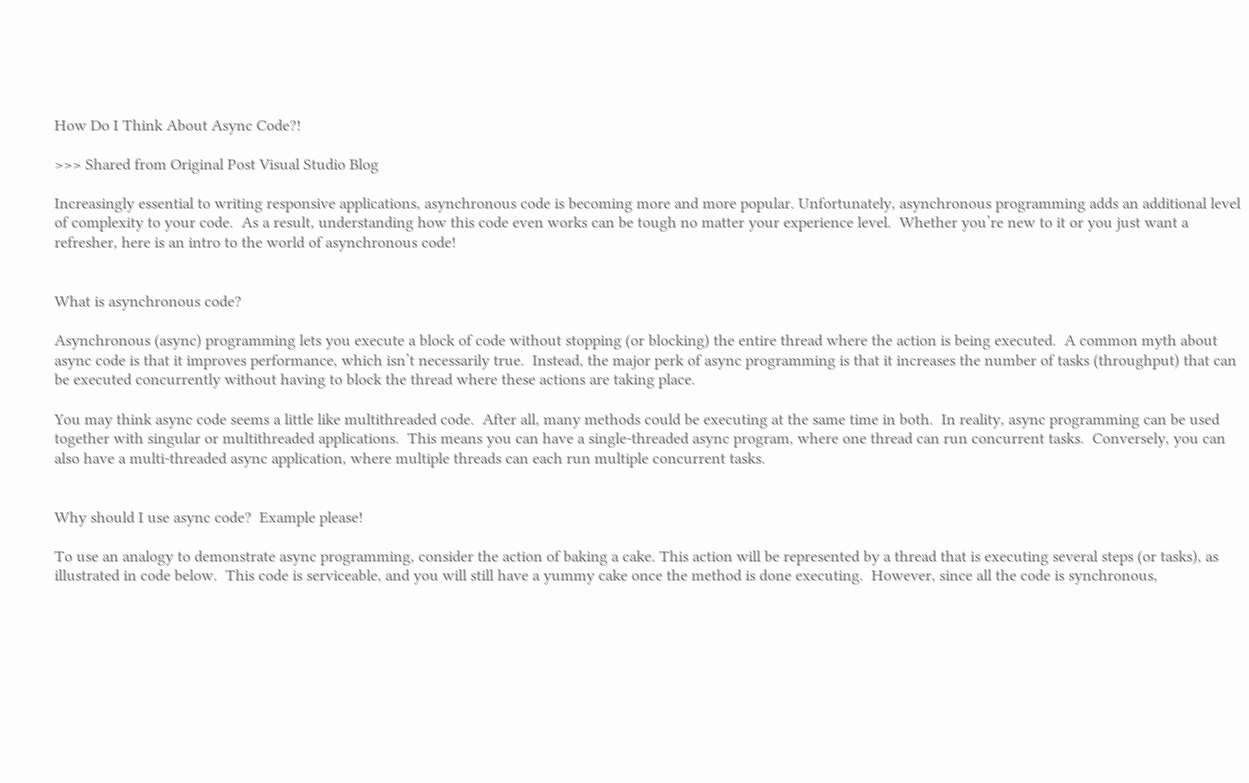How Do I Think About Async Code?!

>>> Shared from Original Post Visual Studio Blog

Increasingly essential to writing responsive applications, asynchronous code is becoming more and more popular. Unfortunately, asynchronous programming adds an additional level of complexity to your code.  As a result, understanding how this code even works can be tough no matter your experience level.  Whether you’re new to it or you just want a refresher, here is an intro to the world of asynchronous code!


What is asynchronous code?

Asynchronous (async) programming lets you execute a block of code without stopping (or blocking) the entire thread where the action is being executed.  A common myth about async code is that it improves performance, which isn’t necessarily true.  Instead, the major perk of async programming is that it increases the number of tasks (throughput) that can be executed concurrently without having to block the thread where these actions are taking place.

You may think async code seems a little like multithreaded code.  After all, many methods could be executing at the same time in both.  In reality, async programming can be used together with singular or multithreaded applications.  This means you can have a single-threaded async program, where one thread can run concurrent tasks.  Conversely, you can also have a multi-threaded async application, where multiple threads can each run multiple concurrent tasks.


Why should I use async code?  Example please!

To use an analogy to demonstrate async programming, consider the action of baking a cake. This action will be represented by a thread that is executing several steps (or tasks), as illustrated in code below.  This code is serviceable, and you will still have a yummy cake once the method is done executing.  However, since all the code is synchronous,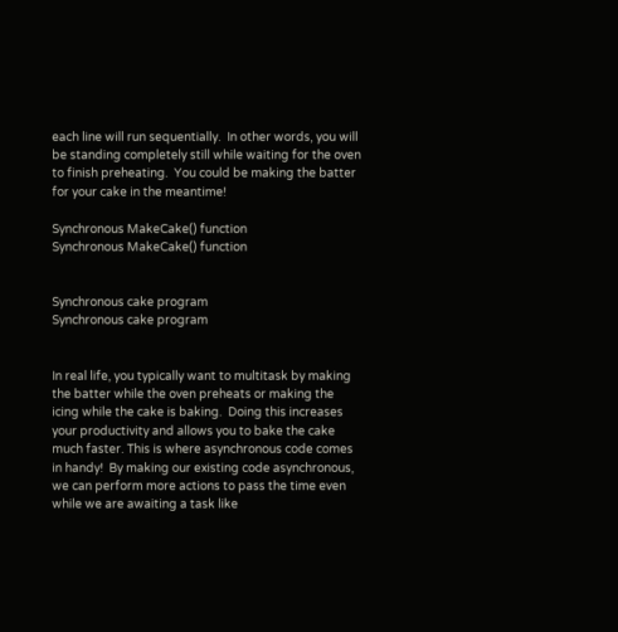each line will run sequentially.  In other words, you will be standing completely still while waiting for the oven to finish preheating.  You could be making the batter for your cake in the meantime!

Synchronous MakeCake() function
Synchronous MakeCake() function


Synchronous cake program
Synchronous cake program


In real life, you typically want to multitask by making the batter while the oven preheats or making the icing while the cake is baking.  Doing this increases your productivity and allows you to bake the cake much faster. This is where asynchronous code comes in handy!  By making our existing code asynchronous, we can perform more actions to pass the time even while we are awaiting a task like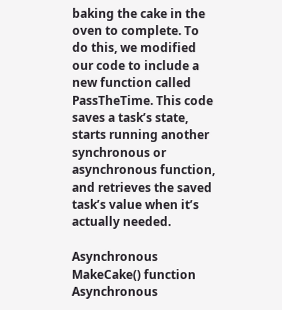baking the cake in the oven to complete. To do this, we modified our code to include a new function called PassTheTime. This code saves a task’s state, starts running another synchronous or asynchronous function, and retrieves the saved task’s value when it’s actually needed.

Asynchronous MakeCake() function
Asynchronous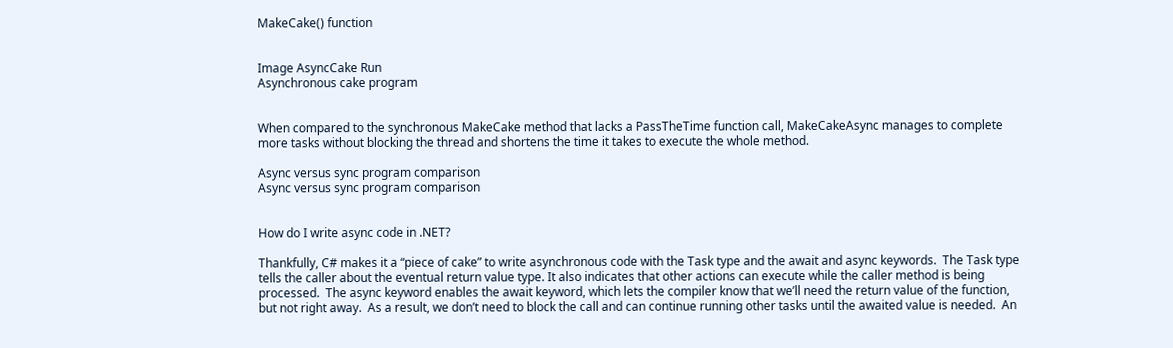MakeCake() function


Image AsyncCake Run
Asynchronous cake program


When compared to the synchronous MakeCake method that lacks a PassTheTime function call, MakeCakeAsync manages to complete more tasks without blocking the thread and shortens the time it takes to execute the whole method.

Async versus sync program comparison
Async versus sync program comparison


How do I write async code in .NET?

Thankfully, C# makes it a “piece of cake” to write asynchronous code with the Task type and the await and async keywords.  The Task type tells the caller about the eventual return value type. It also indicates that other actions can execute while the caller method is being processed.  The async keyword enables the await keyword, which lets the compiler know that we’ll need the return value of the function, but not right away.  As a result, we don’t need to block the call and can continue running other tasks until the awaited value is needed.  An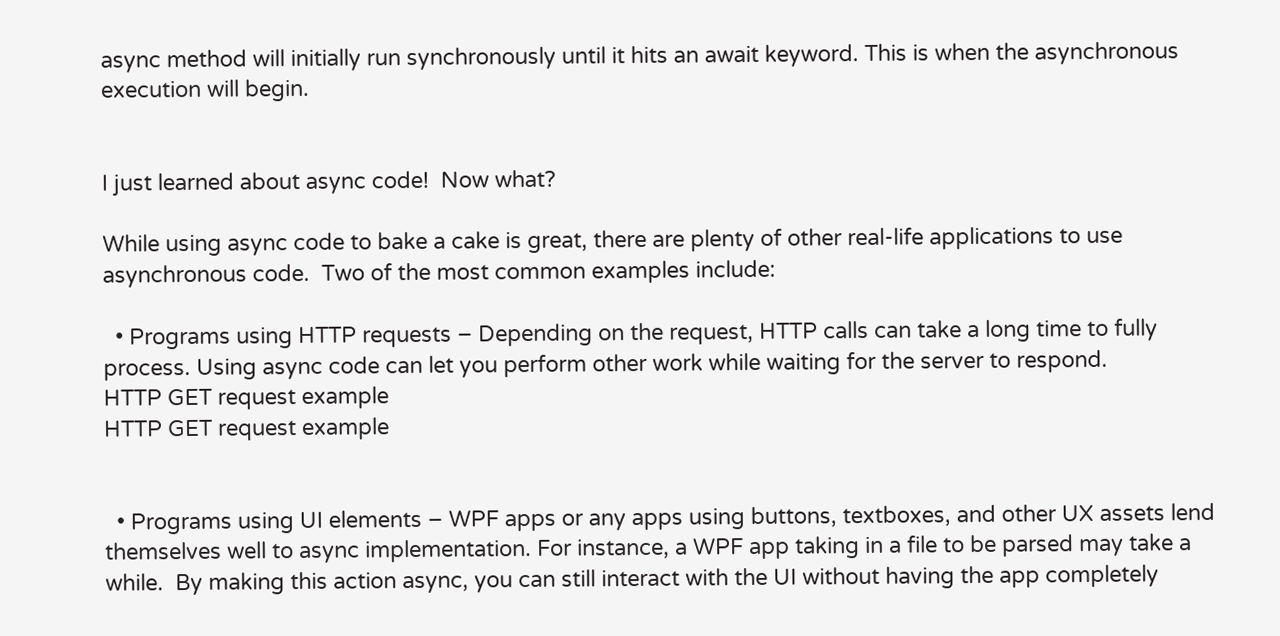async method will initially run synchronously until it hits an await keyword. This is when the asynchronous execution will begin.


I just learned about async code!  Now what?

While using async code to bake a cake is great, there are plenty of other real-life applications to use asynchronous code.  Two of the most common examples include:

  • Programs using HTTP requests – Depending on the request, HTTP calls can take a long time to fully process. Using async code can let you perform other work while waiting for the server to respond.
HTTP GET request example
HTTP GET request example


  • Programs using UI elements – WPF apps or any apps using buttons, textboxes, and other UX assets lend themselves well to async implementation. For instance, a WPF app taking in a file to be parsed may take a while.  By making this action async, you can still interact with the UI without having the app completely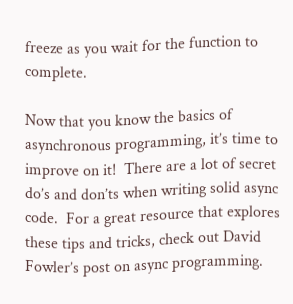freeze as you wait for the function to complete.

Now that you know the basics of asynchronous programming, it’s time to improve on it!  There are a lot of secret do’s and don’ts when writing solid async code.  For a great resource that explores these tips and tricks, check out David Fowler’s post on async programming.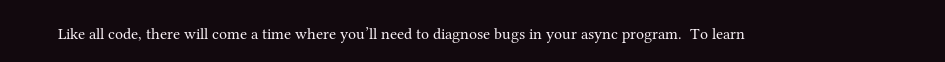Like all code, there will come a time where you’ll need to diagnose bugs in your async program.  To learn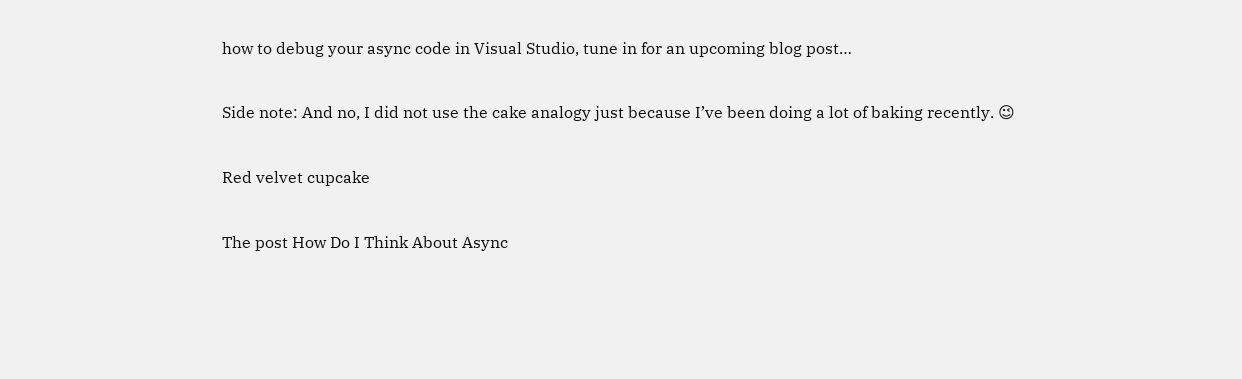how to debug your async code in Visual Studio, tune in for an upcoming blog post…

Side note: And no, I did not use the cake analogy just because I’ve been doing a lot of baking recently. 😉

Red velvet cupcake

The post How Do I Think About Async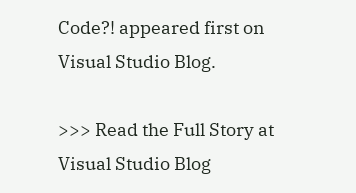Code?! appeared first on Visual Studio Blog.

>>> Read the Full Story at Visual Studio Blog